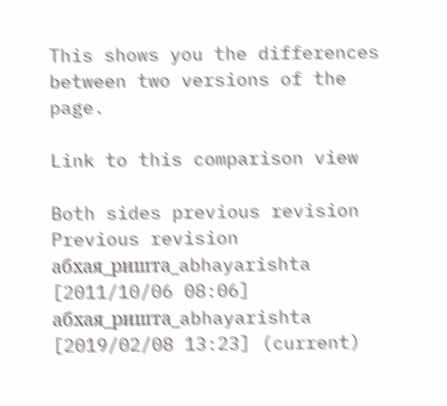This shows you the differences between two versions of the page.

Link to this comparison view

Both sides previous revision Previous revision
абхая_ришта_abhayarishta [2011/10/06 08:06]
абхая_ришта_abhayarishta [2019/02/08 13:23] (current)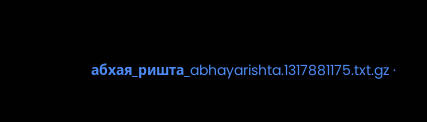абхая_ришта_abhayarishta.1317881175.txt.gz ·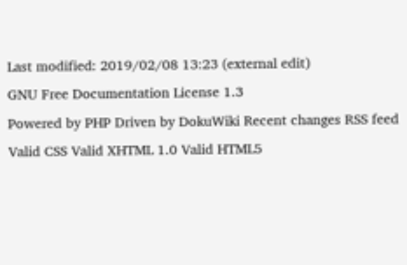Last modified: 2019/02/08 13:23 (external edit)
GNU Free Documentation License 1.3
Powered by PHP Driven by DokuWiki Recent changes RSS feed Valid CSS Valid XHTML 1.0 Valid HTML5